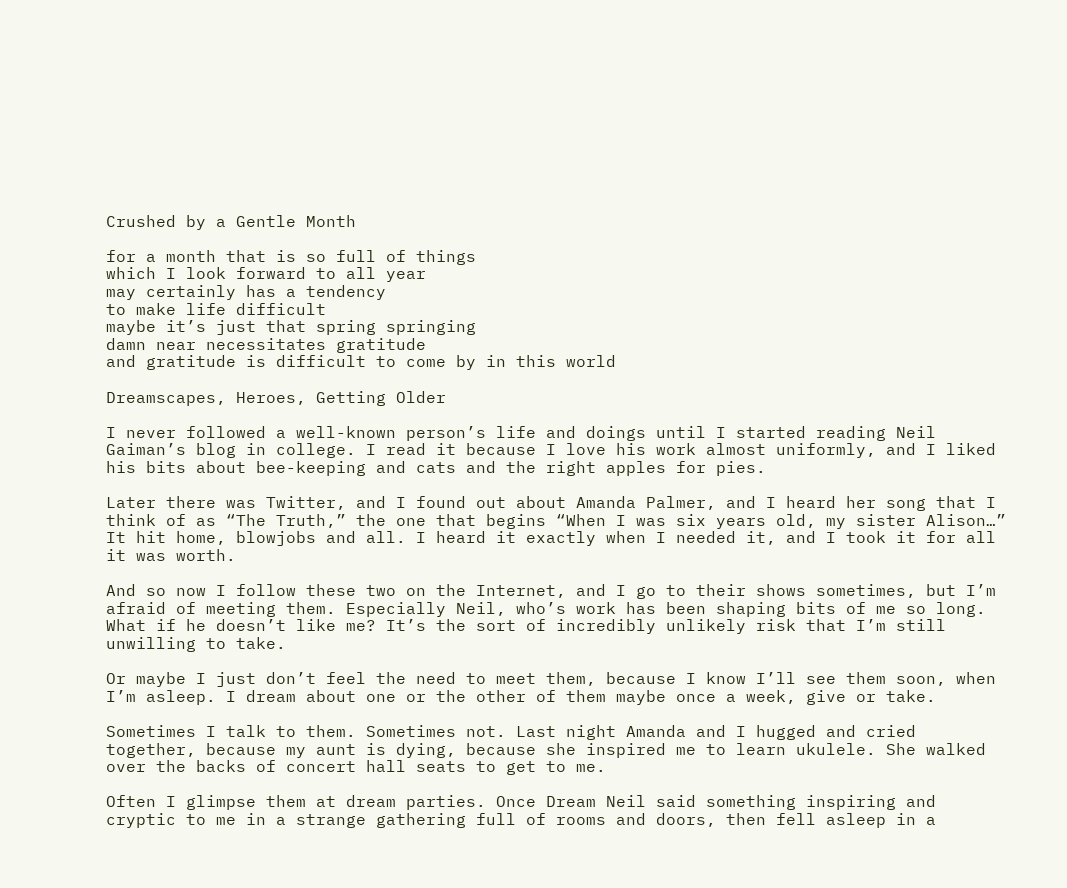Crushed by a Gentle Month

for a month that is so full of things
which I look forward to all year
may certainly has a tendency
to make life difficult
maybe it’s just that spring springing
damn near necessitates gratitude
and gratitude is difficult to come by in this world

Dreamscapes, Heroes, Getting Older

I never followed a well-known person’s life and doings until I started reading Neil Gaiman’s blog in college. I read it because I love his work almost uniformly, and I liked his bits about bee-keeping and cats and the right apples for pies.

Later there was Twitter, and I found out about Amanda Palmer, and I heard her song that I think of as “The Truth,” the one that begins “When I was six years old, my sister Alison…” It hit home, blowjobs and all. I heard it exactly when I needed it, and I took it for all it was worth.

And so now I follow these two on the Internet, and I go to their shows sometimes, but I’m afraid of meeting them. Especially Neil, who’s work has been shaping bits of me so long. What if he doesn’t like me? It’s the sort of incredibly unlikely risk that I’m still unwilling to take.

Or maybe I just don’t feel the need to meet them, because I know I’ll see them soon, when I’m asleep. I dream about one or the other of them maybe once a week, give or take.

Sometimes I talk to them. Sometimes not. Last night Amanda and I hugged and cried together, because my aunt is dying, because she inspired me to learn ukulele. She walked over the backs of concert hall seats to get to me.

Often I glimpse them at dream parties. Once Dream Neil said something inspiring and cryptic to me in a strange gathering full of rooms and doors, then fell asleep in a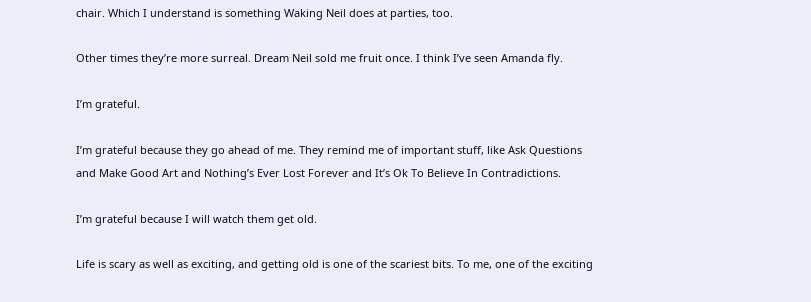chair. Which I understand is something Waking Neil does at parties, too.

Other times they’re more surreal. Dream Neil sold me fruit once. I think I’ve seen Amanda fly.

I’m grateful.

I’m grateful because they go ahead of me. They remind me of important stuff, like Ask Questions and Make Good Art and Nothing’s Ever Lost Forever and It’s Ok To Believe In Contradictions.

I’m grateful because I will watch them get old.

Life is scary as well as exciting, and getting old is one of the scariest bits. To me, one of the exciting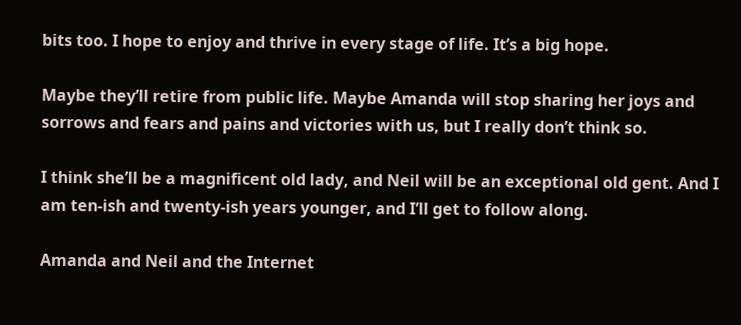bits too. I hope to enjoy and thrive in every stage of life. It’s a big hope.

Maybe they’ll retire from public life. Maybe Amanda will stop sharing her joys and sorrows and fears and pains and victories with us, but I really don’t think so.

I think she’ll be a magnificent old lady, and Neil will be an exceptional old gent. And I am ten-ish and twenty-ish years younger, and I’ll get to follow along.

Amanda and Neil and the Internet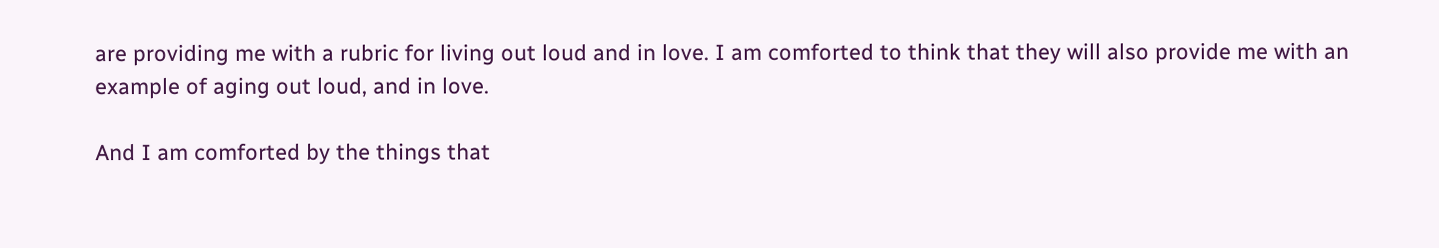are providing me with a rubric for living out loud and in love. I am comforted to think that they will also provide me with an example of aging out loud, and in love.

And I am comforted by the things that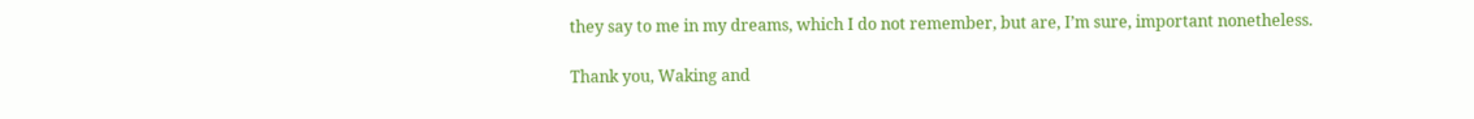they say to me in my dreams, which I do not remember, but are, I’m sure, important nonetheless.

Thank you, Waking and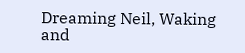Dreaming Neil, Waking and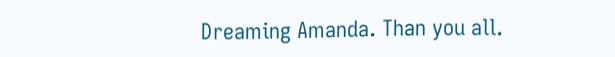Dreaming Amanda. Than you all.